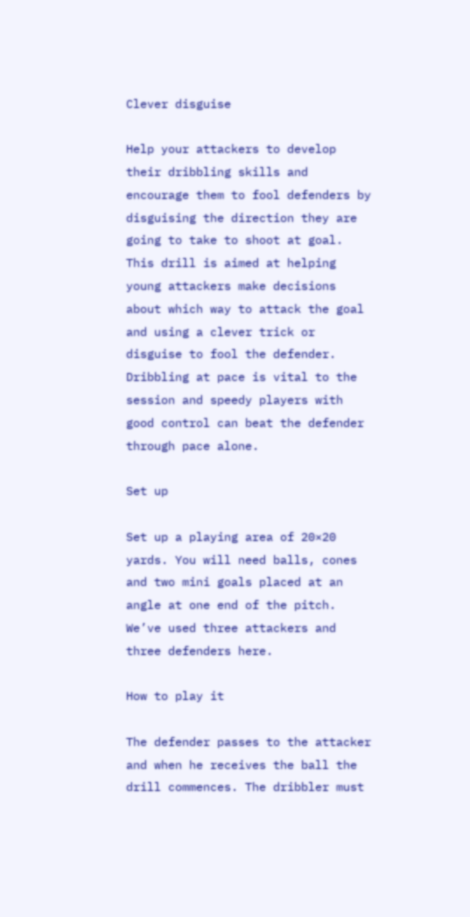Clever disguise

Help your attackers to develop their dribbling skills and encourage them to fool defenders by disguising the direction they are going to take to shoot at goal. This drill is aimed at helping young attackers make decisions about which way to attack the goal and using a clever trick or disguise to fool the defender. Dribbling at pace is vital to the session and speedy players with good control can beat the defender through pace alone.

Set up

Set up a playing area of 20×20 yards. You will need balls, cones and two mini goals placed at an angle at one end of the pitch. We’ve used three attackers and three defenders here.

How to play it

The defender passes to the attacker and when he receives the ball the drill commences. The dribbler must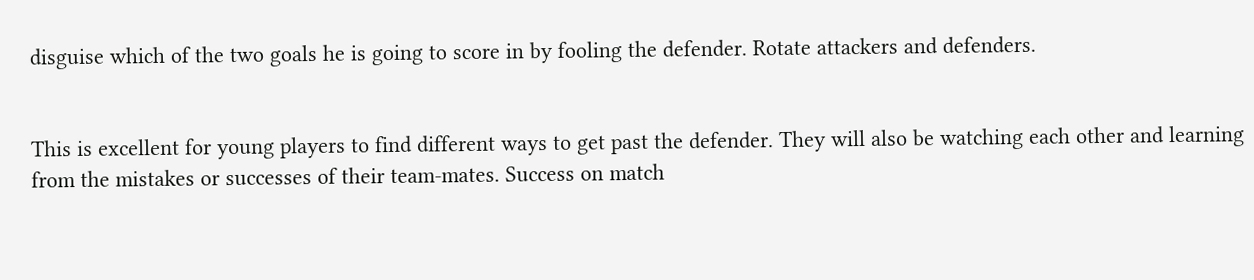disguise which of the two goals he is going to score in by fooling the defender. Rotate attackers and defenders.


This is excellent for young players to find different ways to get past the defender. They will also be watching each other and learning from the mistakes or successes of their team-mates. Success on match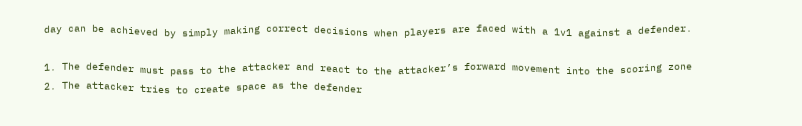day can be achieved by simply making correct decisions when players are faced with a 1v1 against a defender.

1. The defender must pass to the attacker and react to the attacker’s forward movement into the scoring zone
2. The attacker tries to create space as the defender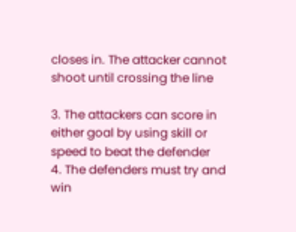closes in. The attacker cannot shoot until crossing the line

3. The attackers can score in either goal by using skill or speed to beat the defender
4. The defenders must try and win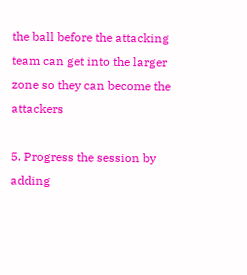the ball before the attacking team can get into the larger zone so they can become the attackers

5. Progress the session by adding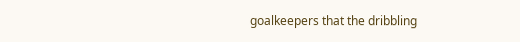goalkeepers that the dribbling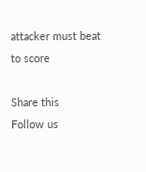attacker must beat to score

Share this
Follow us